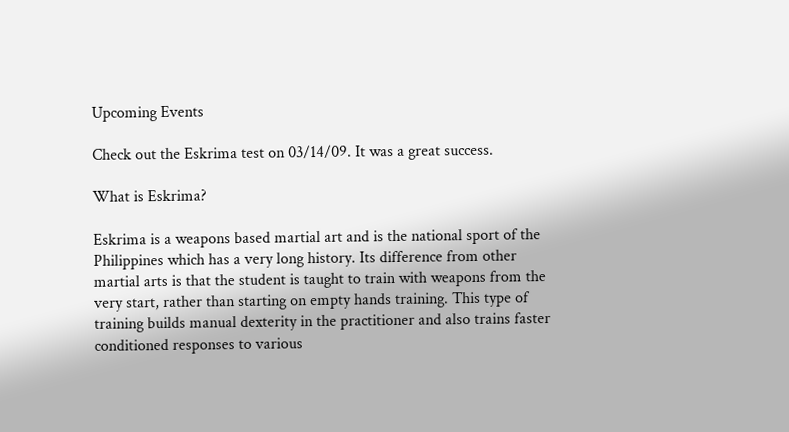Upcoming Events

Check out the Eskrima test on 03/14/09. It was a great success.

What is Eskrima?

Eskrima is a weapons based martial art and is the national sport of the Philippines which has a very long history. Its difference from other martial arts is that the student is taught to train with weapons from the very start, rather than starting on empty hands training. This type of training builds manual dexterity in the practitioner and also trains faster conditioned responses to various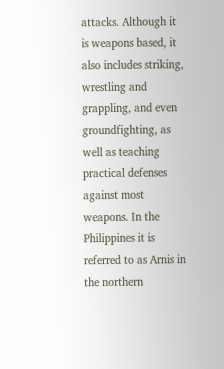attacks. Although it is weapons based, it also includes striking, wrestling and grappling, and even groundfighting, as well as teaching practical defenses against most weapons. In the Philippines it is referred to as Arnis in the northern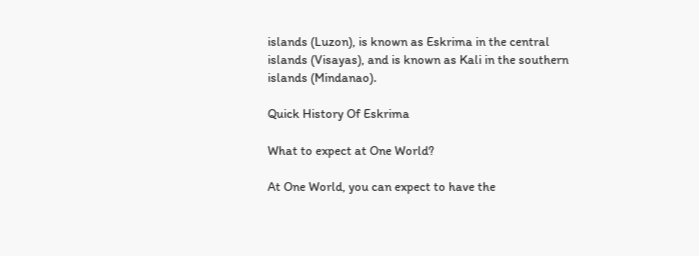islands (Luzon), is known as Eskrima in the central islands (Visayas), and is known as Kali in the southern islands (Mindanao).

Quick History Of Eskrima

What to expect at One World?

At One World, you can expect to have the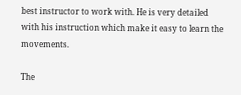best instructor to work with. He is very detailed with his instruction which make it easy to learn the movements.

The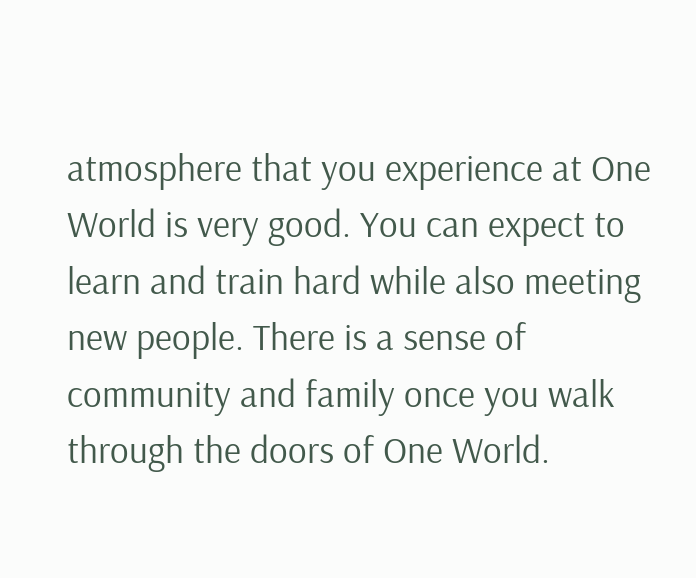atmosphere that you experience at One World is very good. You can expect to learn and train hard while also meeting new people. There is a sense of community and family once you walk through the doors of One World.